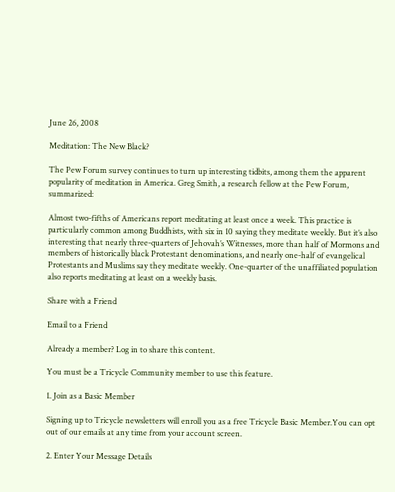June 26, 2008

Meditation: The New Black?

The Pew Forum survey continues to turn up interesting tidbits, among them the apparent popularity of meditation in America. Greg Smith, a research fellow at the Pew Forum, summarized:

Almost two-fifths of Americans report meditating at least once a week. This practice is particularly common among Buddhists, with six in 10 saying they meditate weekly. But it’s also interesting that nearly three-quarters of Jehovah’s Witnesses, more than half of Mormons and members of historically black Protestant denominations, and nearly one-half of evangelical Protestants and Muslims say they meditate weekly. One-quarter of the unaffiliated population also reports meditating at least on a weekly basis.

Share with a Friend

Email to a Friend

Already a member? Log in to share this content.

You must be a Tricycle Community member to use this feature.

1. Join as a Basic Member

Signing up to Tricycle newsletters will enroll you as a free Tricycle Basic Member.You can opt out of our emails at any time from your account screen.

2. Enter Your Message Details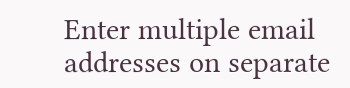Enter multiple email addresses on separate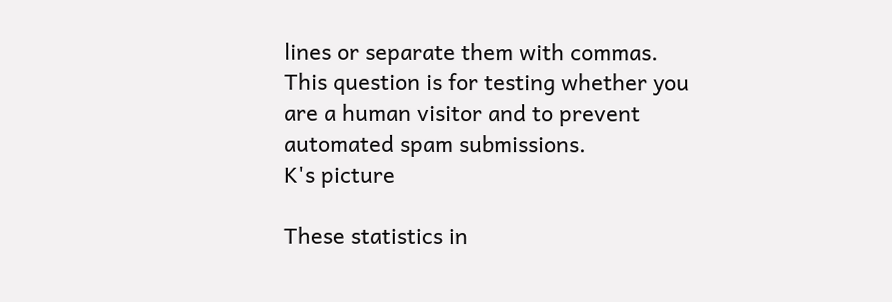lines or separate them with commas.
This question is for testing whether you are a human visitor and to prevent automated spam submissions.
K's picture

These statistics in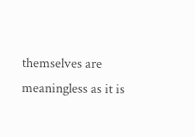themselves are meaningless as it is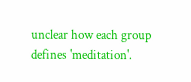unclear how each group defines 'meditation'.